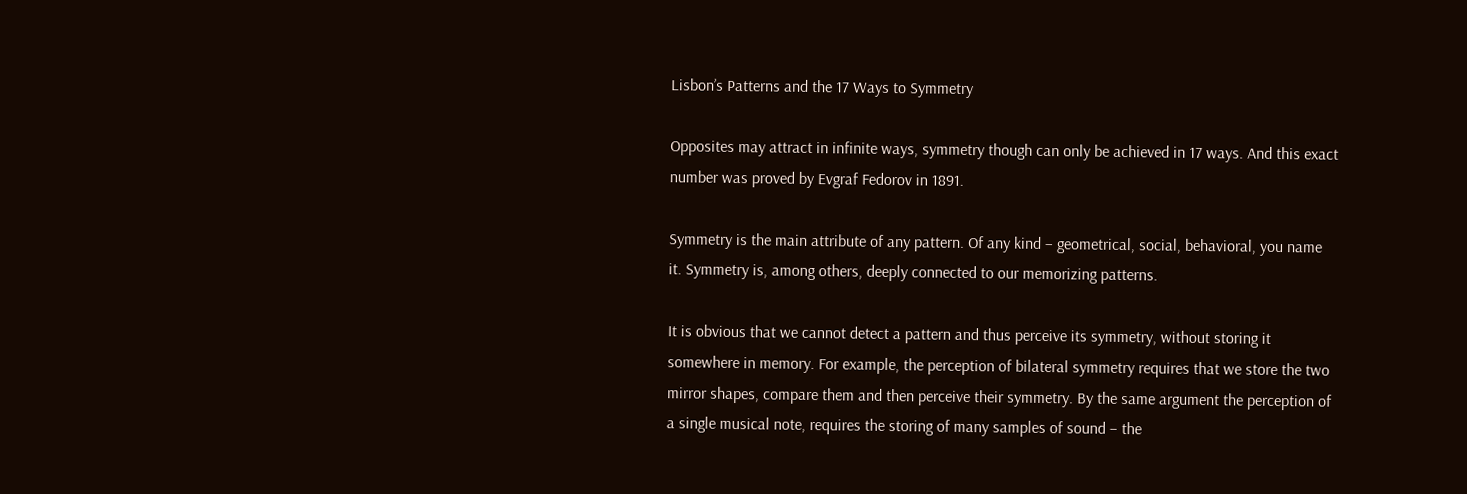Lisbon’s Patterns and the 17 Ways to Symmetry

Opposites may attract in infinite ways, symmetry though can only be achieved in 17 ways. And this exact number was proved by Evgraf Fedorov in 1891.

Symmetry is the main attribute of any pattern. Of any kind – geometrical, social, behavioral, you name it. Symmetry is, among others, deeply connected to our memorizing patterns.

It is obvious that we cannot detect a pattern and thus perceive its symmetry, without storing it somewhere in memory. For example, the perception of bilateral symmetry requires that we store the two mirror shapes, compare them and then perceive their symmetry. By the same argument the perception of a single musical note, requires the storing of many samples of sound – the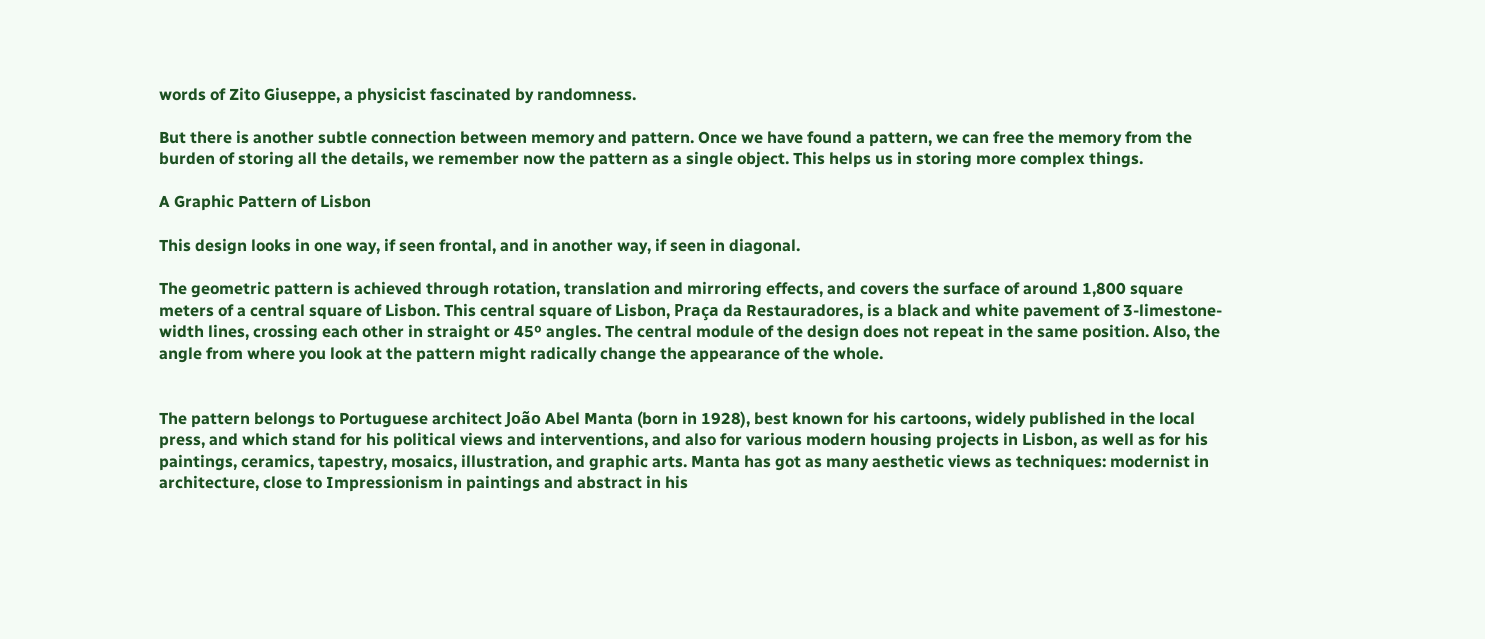words of Zito Giuseppe, a physicist fascinated by randomness.

But there is another subtle connection between memory and pattern. Once we have found a pattern, we can free the memory from the burden of storing all the details, we remember now the pattern as a single object. This helps us in storing more complex things.

A Graphic Pattern of Lisbon

This design looks in one way, if seen frontal, and in another way, if seen in diagonal.

The geometric pattern is achieved through rotation, translation and mirroring effects, and covers the surface of around 1,800 square meters of a central square of Lisbon. This central square of Lisbon, Praça da Restauradores, is a black and white pavement of 3-limestone-width lines, crossing each other in straight or 45º angles. The central module of the design does not repeat in the same position. Also, the angle from where you look at the pattern might radically change the appearance of the whole.


The pattern belongs to Portuguese architect João Abel Manta (born in 1928), best known for his cartoons, widely published in the local press, and which stand for his political views and interventions, and also for various modern housing projects in Lisbon, as well as for his paintings, ceramics, tapestry, mosaics, illustration, and graphic arts. Manta has got as many aesthetic views as techniques: modernist in architecture, close to Impressionism in paintings and abstract in his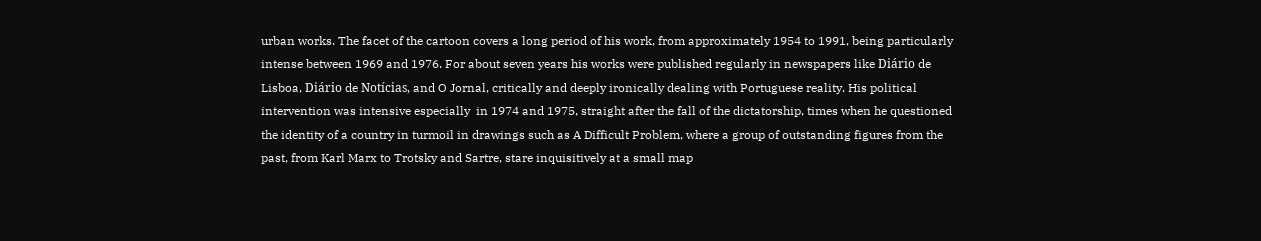urban works. The facet of the cartoon covers a long period of his work, from approximately 1954 to 1991, being particularly intense between 1969 and 1976. For about seven years his works were published regularly in newspapers like Diário de Lisboa, Diário de Notícias, and O Jornal, critically and deeply ironically dealing with Portuguese reality. His political intervention was intensive especially  in 1974 and 1975, straight after the fall of the dictatorship, times when he questioned the identity of a country in turmoil in drawings such as A Difficult Problem, where a group of outstanding figures from the past, from Karl Marx to Trotsky and Sartre, stare inquisitively at a small map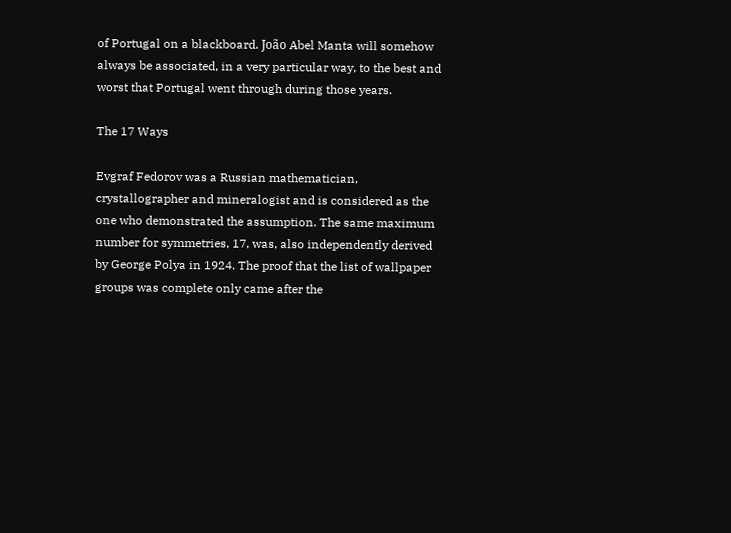of Portugal on a blackboard. João Abel Manta will somehow always be associated, in a very particular way, to the best and worst that Portugal went through during those years.

The 17 Ways

Evgraf Fedorov was a Russian mathematician, crystallographer and mineralogist and is considered as the one who demonstrated the assumption. The same maximum number for symmetries, 17, was, also independently derived by George Polya in 1924. The proof that the list of wallpaper groups was complete only came after the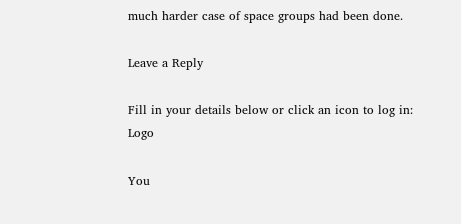much harder case of space groups had been done.

Leave a Reply

Fill in your details below or click an icon to log in: Logo

You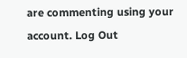are commenting using your account. Log Out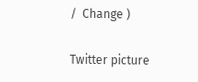/  Change )

Twitter picture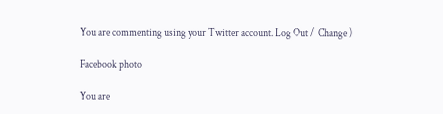You are commenting using your Twitter account. Log Out /  Change )

Facebook photo

You are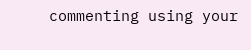commenting using your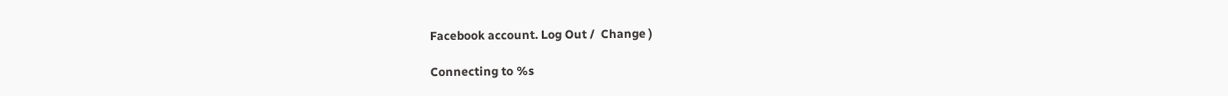Facebook account. Log Out /  Change )

Connecting to %s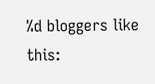%d bloggers like this: